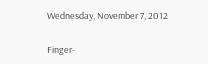Wednesday, November 7, 2012

Finger-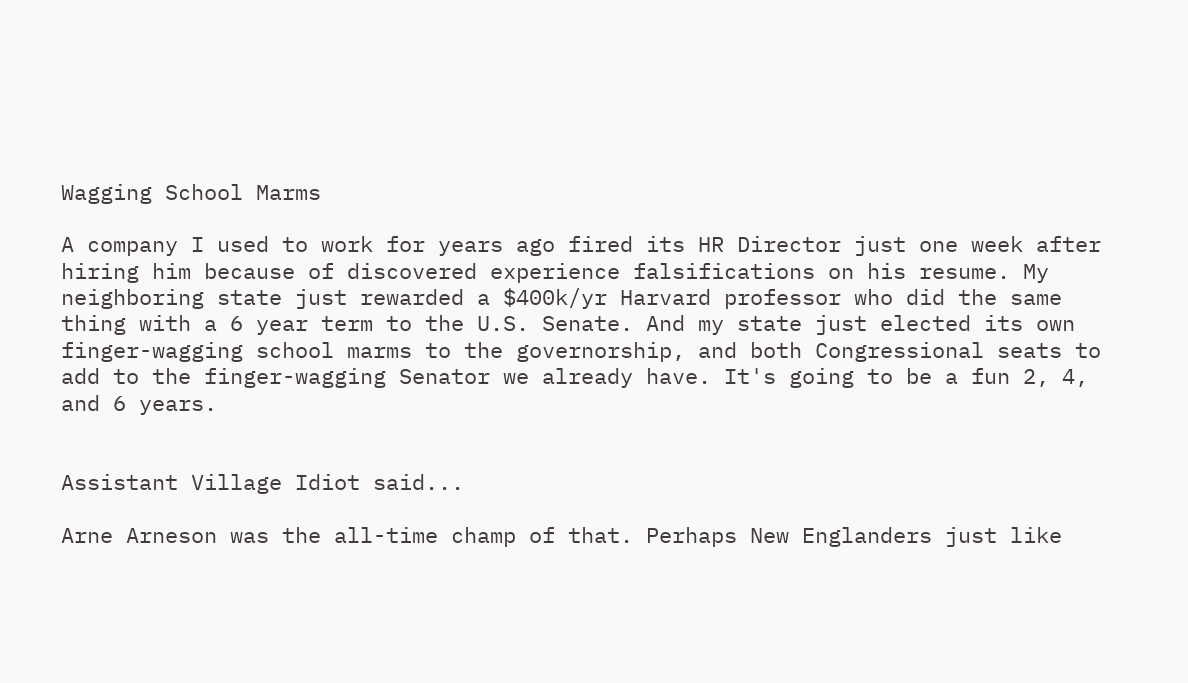Wagging School Marms

A company I used to work for years ago fired its HR Director just one week after hiring him because of discovered experience falsifications on his resume. My neighboring state just rewarded a $400k/yr Harvard professor who did the same thing with a 6 year term to the U.S. Senate. And my state just elected its own finger-wagging school marms to the governorship, and both Congressional seats to add to the finger-wagging Senator we already have. It's going to be a fun 2, 4, and 6 years.


Assistant Village Idiot said...

Arne Arneson was the all-time champ of that. Perhaps New Englanders just like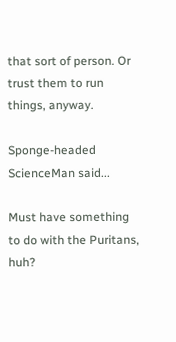that sort of person. Or trust them to run things, anyway.

Sponge-headed ScienceMan said...

Must have something to do with the Puritans, huh?